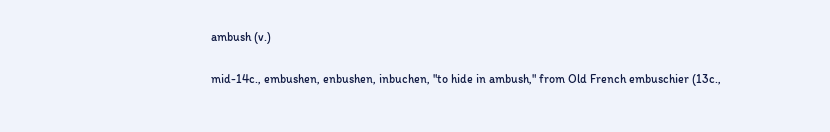ambush (v.)

mid-14c., embushen, enbushen, inbuchen, "to hide in ambush," from Old French embuschier (13c.,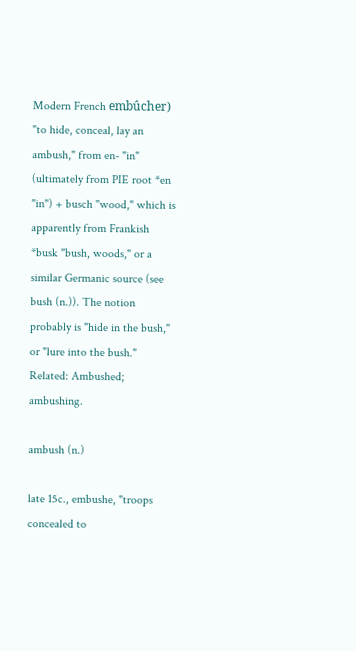Modern French embûcher) "to hide, conceal, lay an ambush," from en- "in" (ultimately from PIE root *en "in") + busch "wood," which is apparently from Frankish *busk "bush, woods," or a similar Germanic source (see bush (n.)). The notion probably is "hide in the bush," or "lure into the bush." Related: Ambushed; ambushing.

ambush (n.)

late 15c., embushe, "troops concealed to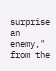surprise an enemy," from the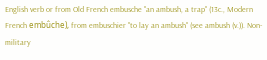English verb or from Old French embusche "an ambush, a trap" (13c., Modern French embûche), from embuschier "to lay an ambush" (see ambush (v.)). Non-military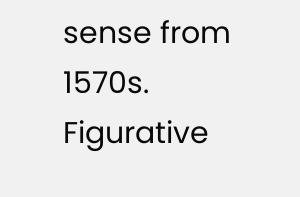sense from 1570s. Figurative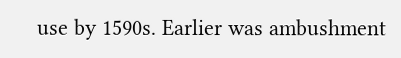use by 1590s. Earlier was ambushment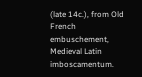(late 14c.), from Old French embuschement, Medieval Latin imboscamentum.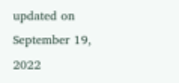updated on September 19, 2022